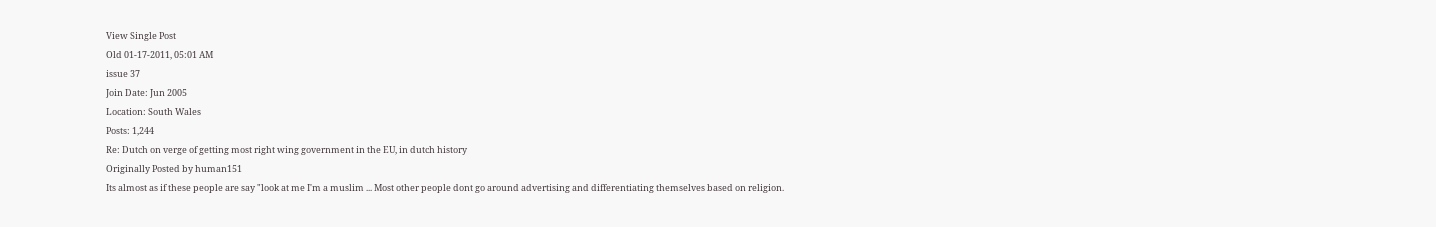View Single Post
Old 01-17-2011, 05:01 AM
issue 37
Join Date: Jun 2005
Location: South Wales
Posts: 1,244
Re: Dutch on verge of getting most right wing government in the EU, in dutch history
Originally Posted by human151
Its almost as if these people are say "look at me I'm a muslim ... Most other people dont go around advertising and differentiating themselves based on religion.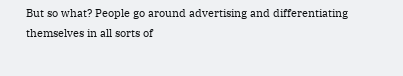But so what? People go around advertising and differentiating themselves in all sorts of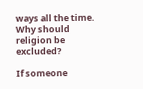ways all the time. Why should religion be excluded?

If someone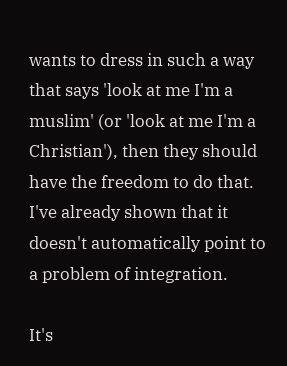wants to dress in such a way that says 'look at me I'm a muslim' (or 'look at me I'm a Christian'), then they should have the freedom to do that. I've already shown that it doesn't automatically point to a problem of integration.

It's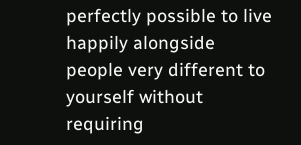perfectly possible to live happily alongside people very different to yourself without requiring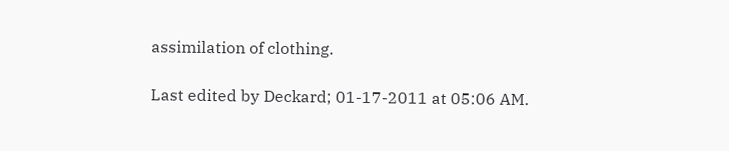assimilation of clothing.

Last edited by Deckard; 01-17-2011 at 05:06 AM.